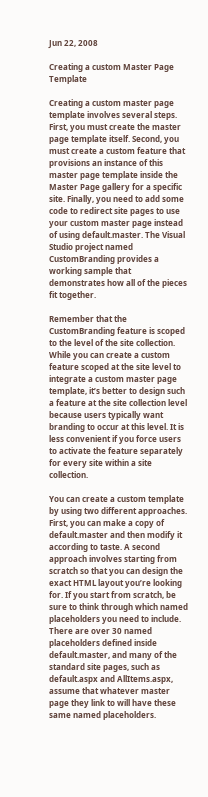Jun 22, 2008

Creating a custom Master Page Template

Creating a custom master page template involves several steps. First, you must create the master page template itself. Second, you must create a custom feature that provisions an instance of this master page template inside the Master Page gallery for a specific site. Finally, you need to add some code to redirect site pages to use your custom master page instead of using default.master. The Visual Studio project named CustomBranding provides a working sample that demonstrates how all of the pieces fit together.

Remember that the CustomBranding feature is scoped to the level of the site collection. While you can create a custom feature scoped at the site level to integrate a custom master page template, it’s better to design such a feature at the site collection level because users typically want branding to occur at this level. It is less convenient if you force users to activate the feature separately for every site within a site collection.

You can create a custom template by using two different approaches. First, you can make a copy of default.master and then modify it according to taste. A second approach involves starting from scratch so that you can design the exact HTML layout you’re looking for. If you start from scratch, be sure to think through which named placeholders you need to include. There are over 30 named placeholders defined inside default.master, and many of the standard site pages, such as default.aspx and AllItems.aspx, assume that whatever master page they link to will have these same named placeholders.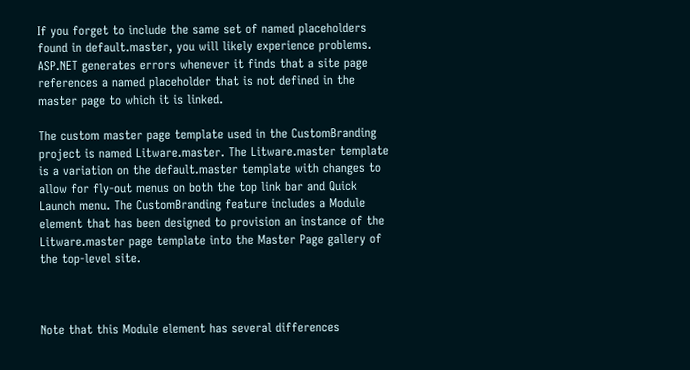If you forget to include the same set of named placeholders found in default.master, you will likely experience problems. ASP.NET generates errors whenever it finds that a site page references a named placeholder that is not defined in the master page to which it is linked.

The custom master page template used in the CustomBranding project is named Litware.master. The Litware.master template is a variation on the default.master template with changes to allow for fly-out menus on both the top link bar and Quick Launch menu. The CustomBranding feature includes a Module element that has been designed to provision an instance of the Litware.master page template into the Master Page gallery of the top-level site.



Note that this Module element has several differences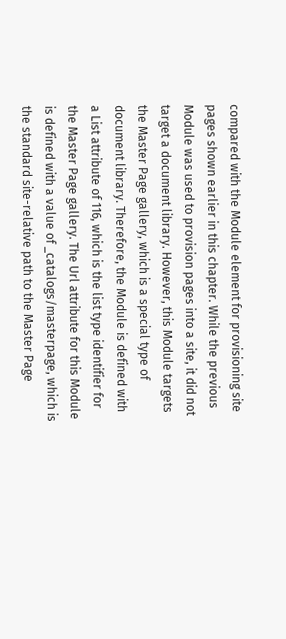compared with the Module element for provisioning site pages shown earlier in this chapter. While the previous Module was used to provision pages into a site, it did not target a document library. However, this Module targets the Master Page gallery, which is a special type of document library. Therefore, the Module is defined with a List attribute of 116, which is the list type identifier for the Master Page gallery. The Url attribute for this Module is defined with a value of _catalogs/masterpage, which is the standard site-relative path to the Master Page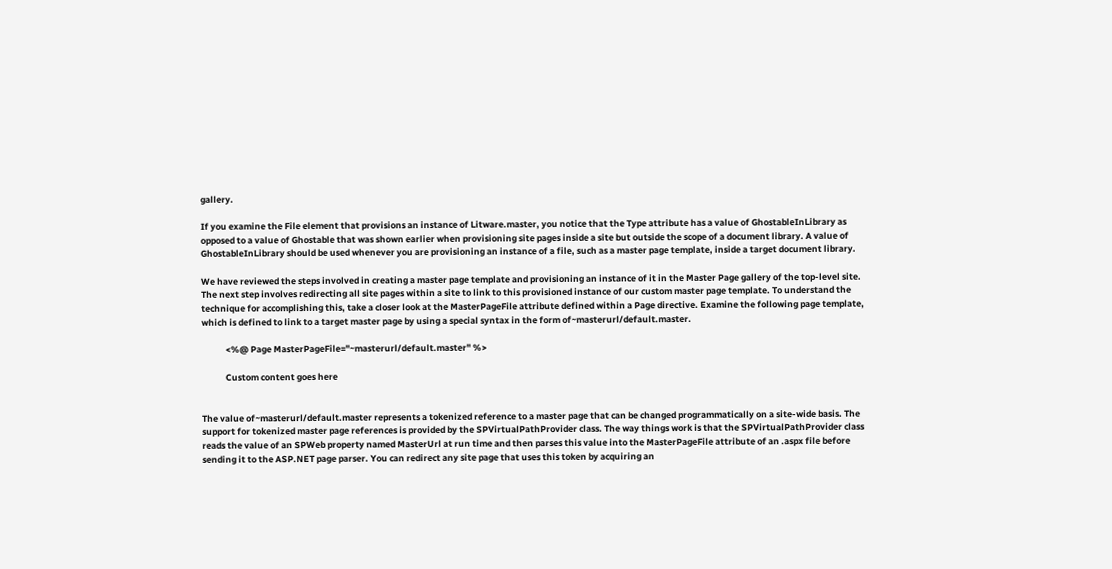gallery.

If you examine the File element that provisions an instance of Litware.master, you notice that the Type attribute has a value of GhostableInLibrary as opposed to a value of Ghostable that was shown earlier when provisioning site pages inside a site but outside the scope of a document library. A value of GhostableInLibrary should be used whenever you are provisioning an instance of a file, such as a master page template, inside a target document library.

We have reviewed the steps involved in creating a master page template and provisioning an instance of it in the Master Page gallery of the top-level site. The next step involves redirecting all site pages within a site to link to this provisioned instance of our custom master page template. To understand the technique for accomplishing this, take a closer look at the MasterPageFile attribute defined within a Page directive. Examine the following page template, which is defined to link to a target master page by using a special syntax in the form of~masterurl/default.master.

            <%@ Page MasterPageFile="~masterurl/default.master" %>

            Custom content goes here


The value of~masterurl/default.master represents a tokenized reference to a master page that can be changed programmatically on a site-wide basis. The support for tokenized master page references is provided by the SPVirtualPathProvider class. The way things work is that the SPVirtualPathProvider class reads the value of an SPWeb property named MasterUrl at run time and then parses this value into the MasterPageFile attribute of an .aspx file before sending it to the ASP.NET page parser. You can redirect any site page that uses this token by acquiring an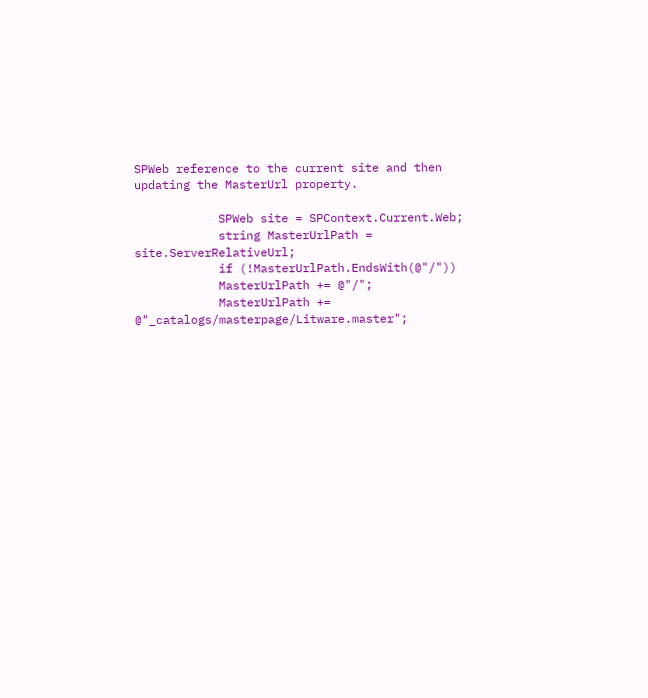SPWeb reference to the current site and then updating the MasterUrl property.

            SPWeb site = SPContext.Current.Web;
            string MasterUrlPath = site.ServerRelativeUrl;
            if (!MasterUrlPath.EndsWith(@"/"))
            MasterUrlPath += @"/";
            MasterUrlPath += @"_catalogs/masterpage/Litware.master";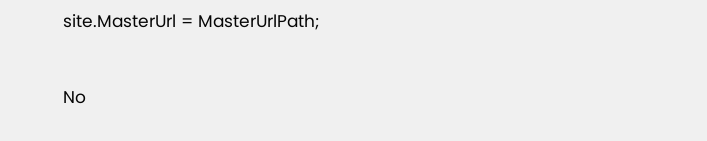site.MasterUrl = MasterUrlPath;


No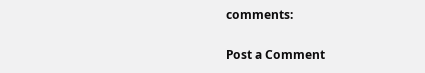comments:

Post a Comment